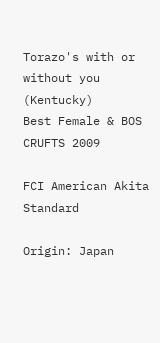Torazo's with or without you (Kentucky)
Best Female & BOS CRUFTS 2009

FCI American Akita Standard

Origin: Japan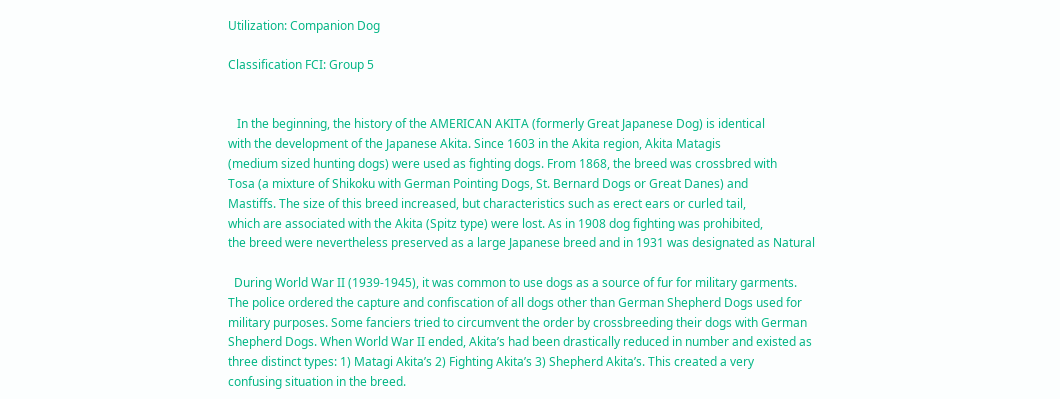Utilization: Companion Dog

Classification FCI: Group 5


   In the beginning, the history of the AMERICAN AKITA (formerly Great Japanese Dog) is identical
with the development of the Japanese Akita. Since 1603 in the Akita region, Akita Matagis
(medium sized hunting dogs) were used as fighting dogs. From 1868, the breed was crossbred with
Tosa (a mixture of Shikoku with German Pointing Dogs, St. Bernard Dogs or Great Danes) and
Mastiffs. The size of this breed increased, but characteristics such as erect ears or curled tail,
which are associated with the Akita (Spitz type) were lost. As in 1908 dog fighting was prohibited,
the breed were nevertheless preserved as a large Japanese breed and in 1931 was designated as Natural

  During World War II (1939-1945), it was common to use dogs as a source of fur for military garments.
The police ordered the capture and confiscation of all dogs other than German Shepherd Dogs used for
military purposes. Some fanciers tried to circumvent the order by crossbreeding their dogs with German
Shepherd Dogs. When World War II ended, Akita’s had been drastically reduced in number and existed as
three distinct types: 1) Matagi Akita’s 2) Fighting Akita’s 3) Shepherd Akita’s. This created a very
confusing situation in the breed.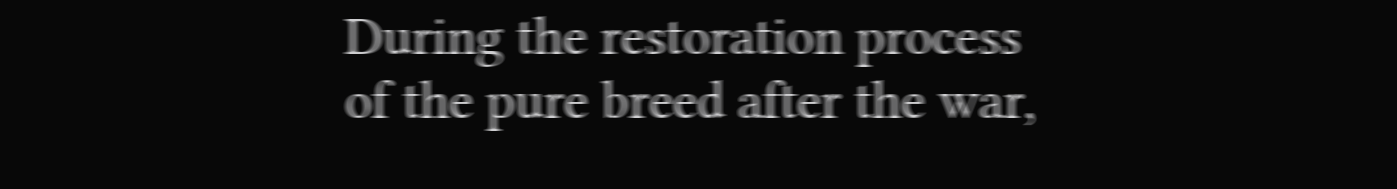During the restoration process of the pure breed after the war,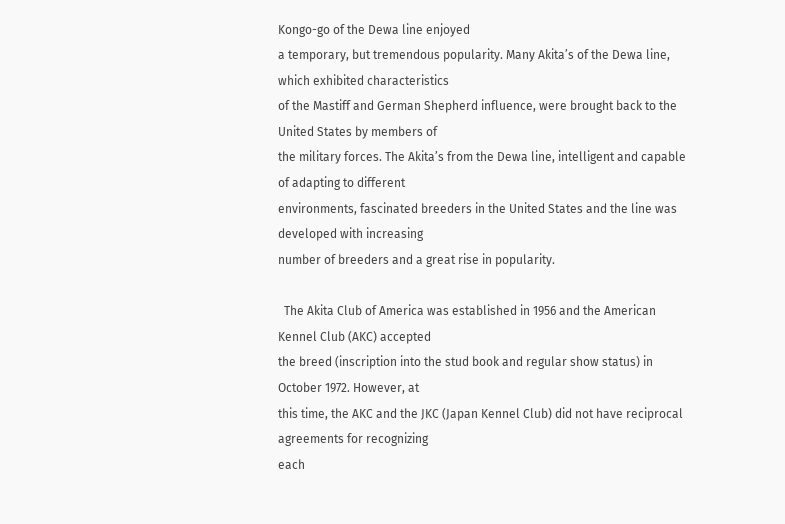Kongo-go of the Dewa line enjoyed
a temporary, but tremendous popularity. Many Akita’s of the Dewa line, which exhibited characteristics
of the Mastiff and German Shepherd influence, were brought back to the United States by members of
the military forces. The Akita’s from the Dewa line, intelligent and capable of adapting to different
environments, fascinated breeders in the United States and the line was developed with increasing
number of breeders and a great rise in popularity.

  The Akita Club of America was established in 1956 and the American Kennel Club (AKC) accepted
the breed (inscription into the stud book and regular show status) in October 1972. However, at
this time, the AKC and the JKC (Japan Kennel Club) did not have reciprocal agreements for recognizing
each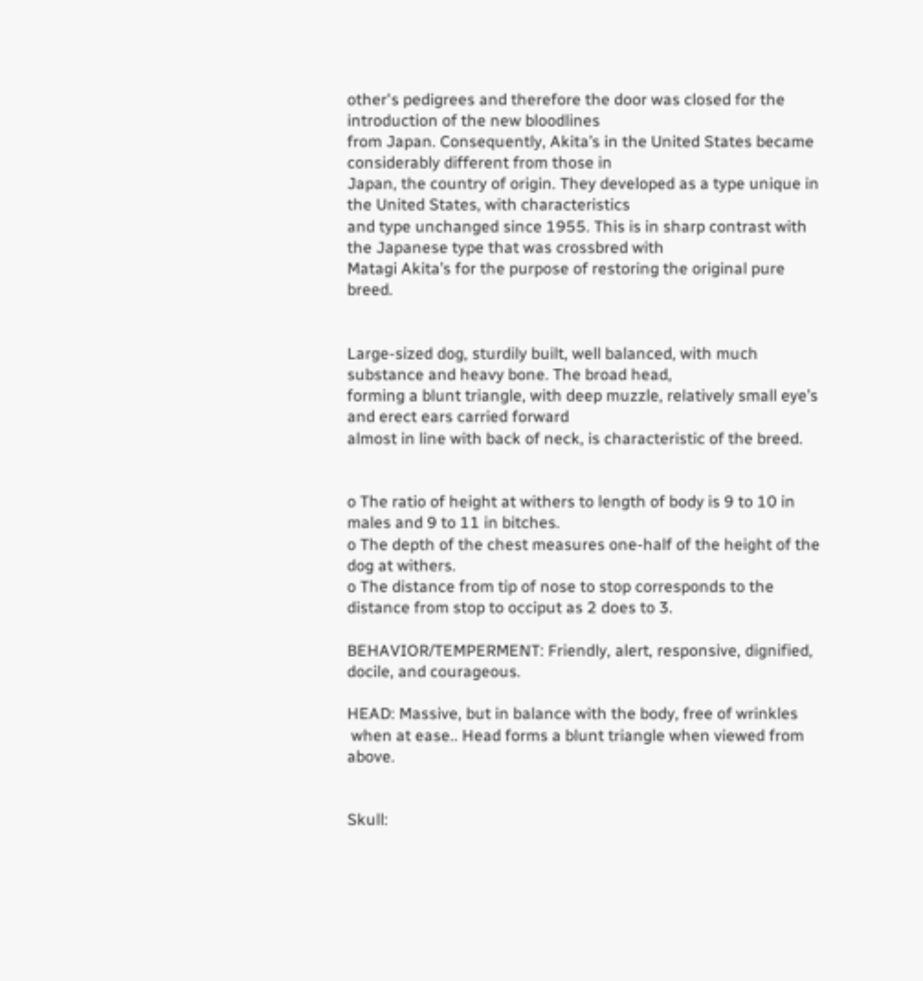other's pedigrees and therefore the door was closed for the introduction of the new bloodlines
from Japan. Consequently, Akita’s in the United States became considerably different from those in
Japan, the country of origin. They developed as a type unique in the United States, with characteristics
and type unchanged since 1955. This is in sharp contrast with the Japanese type that was crossbred with
Matagi Akita’s for the purpose of restoring the original pure breed.


Large-sized dog, sturdily built, well balanced, with much substance and heavy bone. The broad head,
forming a blunt triangle, with deep muzzle, relatively small eye’s and erect ears carried forward
almost in line with back of neck, is characteristic of the breed.


o The ratio of height at withers to length of body is 9 to 10 in males and 9 to 11 in bitches.
o The depth of the chest measures one-half of the height of the dog at withers.
o The distance from tip of nose to stop corresponds to the distance from stop to occiput as 2 does to 3.

BEHAVIOR/TEMPERMENT: Friendly, alert, responsive, dignified,
docile, and courageous.

HEAD: Massive, but in balance with the body, free of wrinkles
 when at ease.. Head forms a blunt triangle when viewed from above.


Skull: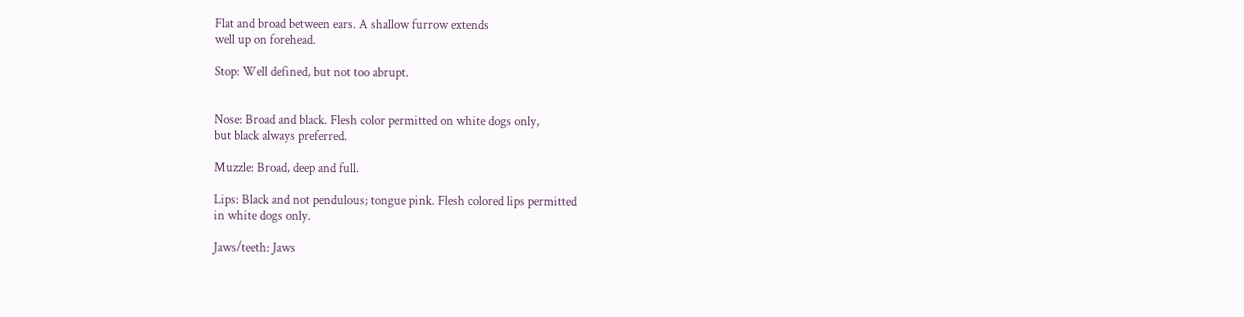Flat and broad between ears. A shallow furrow extends
well up on forehead.

Stop: Well defined, but not too abrupt.


Nose: Broad and black. Flesh color permitted on white dogs only,
but black always preferred.

Muzzle: Broad, deep and full.

Lips: Black and not pendulous; tongue pink. Flesh colored lips permitted
in white dogs only.

Jaws/teeth: Jaws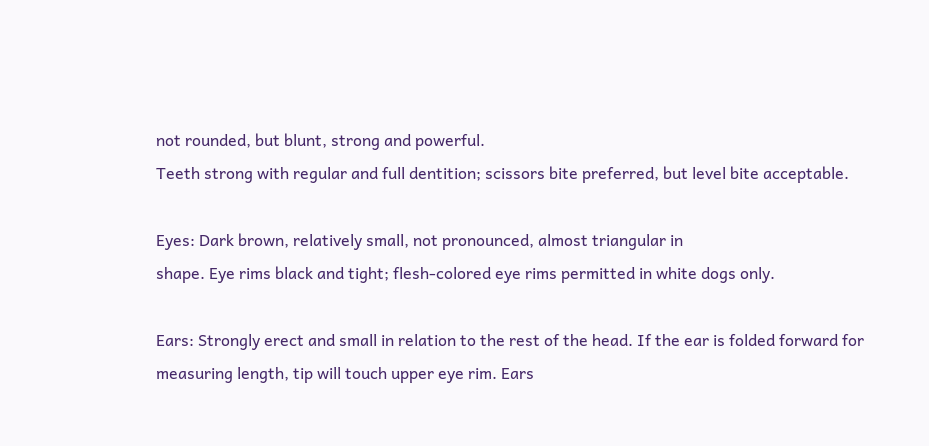not rounded, but blunt, strong and powerful.
Teeth strong with regular and full dentition; scissors bite preferred, but level bite acceptable.

Eyes: Dark brown, relatively small, not pronounced, almost triangular in
shape. Eye rims black and tight; flesh-colored eye rims permitted in white dogs only.

Ears: Strongly erect and small in relation to the rest of the head. If the ear is folded forward for
measuring length, tip will touch upper eye rim. Ears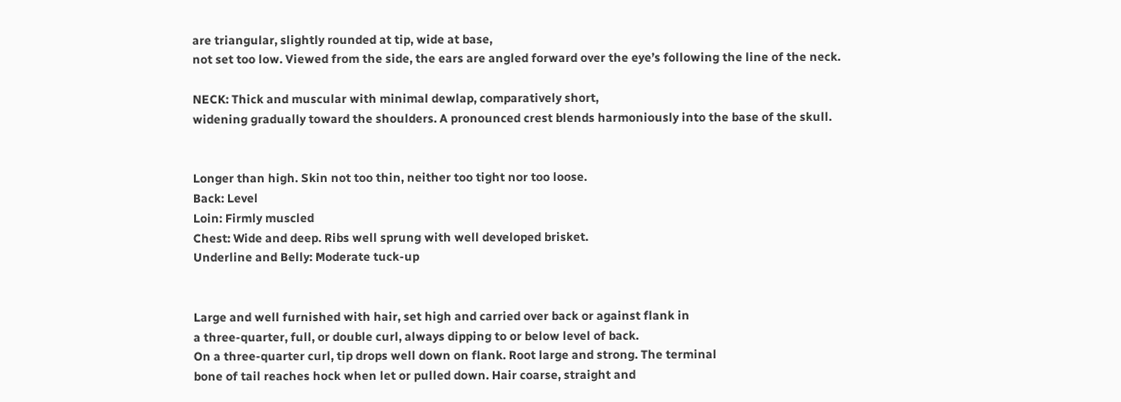are triangular, slightly rounded at tip, wide at base,
not set too low. Viewed from the side, the ears are angled forward over the eye’s following the line of the neck.

NECK: Thick and muscular with minimal dewlap, comparatively short,
widening gradually toward the shoulders. A pronounced crest blends harmoniously into the base of the skull.


Longer than high. Skin not too thin, neither too tight nor too loose.
Back: Level
Loin: Firmly muscled
Chest: Wide and deep. Ribs well sprung with well developed brisket.
Underline and Belly: Moderate tuck-up


Large and well furnished with hair, set high and carried over back or against flank in
a three-quarter, full, or double curl, always dipping to or below level of back.
On a three-quarter curl, tip drops well down on flank. Root large and strong. The terminal
bone of tail reaches hock when let or pulled down. Hair coarse, straight and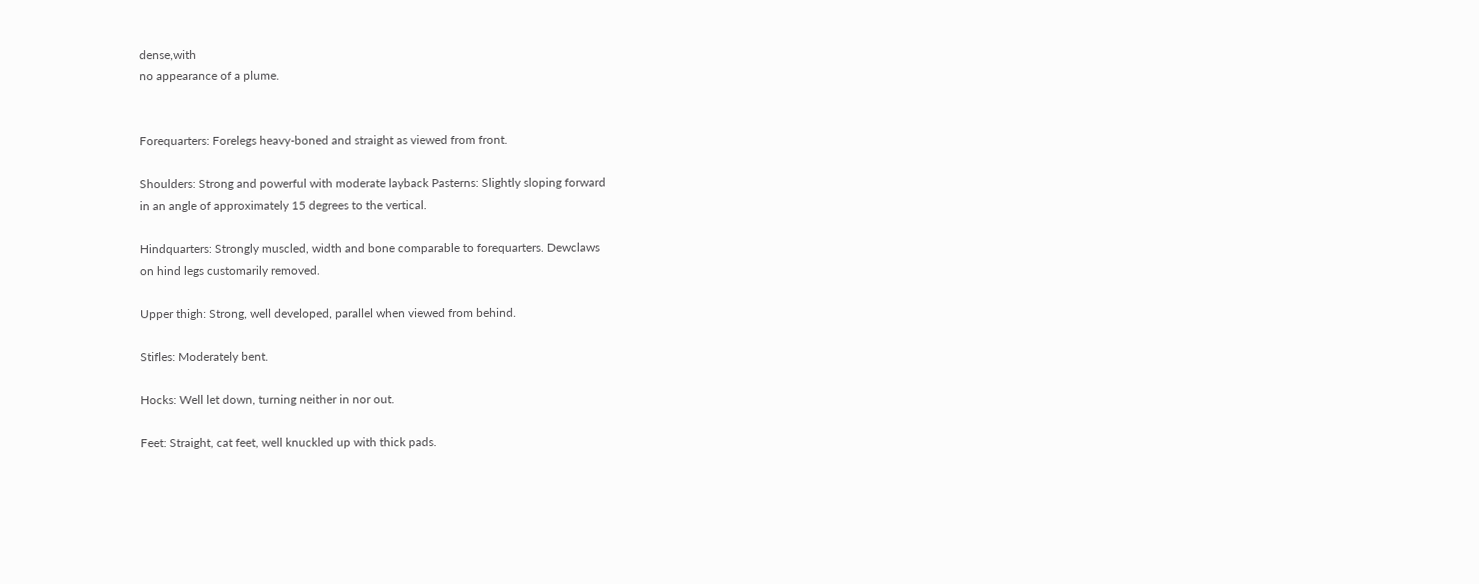dense,with
no appearance of a plume.


Forequarters: Forelegs heavy-boned and straight as viewed from front.

Shoulders: Strong and powerful with moderate layback Pasterns: Slightly sloping forward
in an angle of approximately 15 degrees to the vertical.

Hindquarters: Strongly muscled, width and bone comparable to forequarters. Dewclaws
on hind legs customarily removed.

Upper thigh: Strong, well developed, parallel when viewed from behind.

Stifles: Moderately bent.

Hocks: Well let down, turning neither in nor out.

Feet: Straight, cat feet, well knuckled up with thick pads.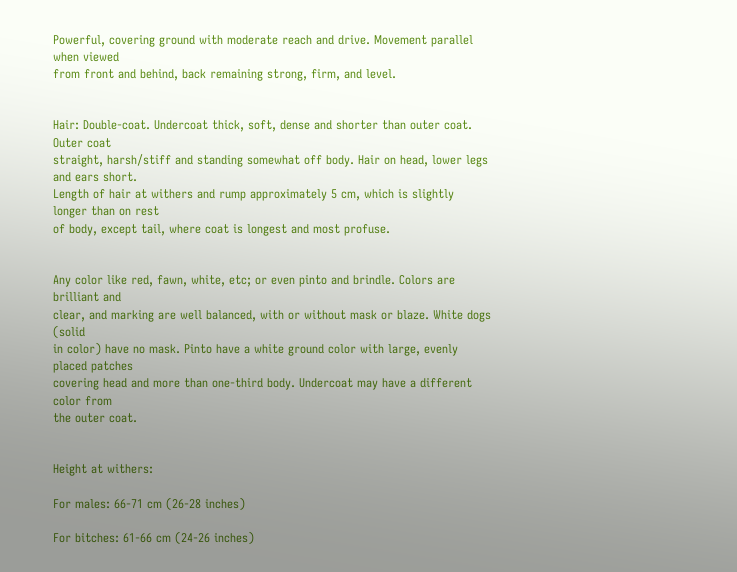Powerful, covering ground with moderate reach and drive. Movement parallel when viewed
from front and behind, back remaining strong, firm, and level.


Hair: Double-coat. Undercoat thick, soft, dense and shorter than outer coat. Outer coat
straight, harsh/stiff and standing somewhat off body. Hair on head, lower legs and ears short.
Length of hair at withers and rump approximately 5 cm, which is slightly longer than on rest
of body, except tail, where coat is longest and most profuse.


Any color like red, fawn, white, etc; or even pinto and brindle. Colors are brilliant and
clear, and marking are well balanced, with or without mask or blaze. White dogs (solid
in color) have no mask. Pinto have a white ground color with large, evenly placed patches
covering head and more than one-third body. Undercoat may have a different color from
the outer coat.


Height at withers:

For males: 66-71 cm (26-28 inches)

For bitches: 61-66 cm (24-26 inches)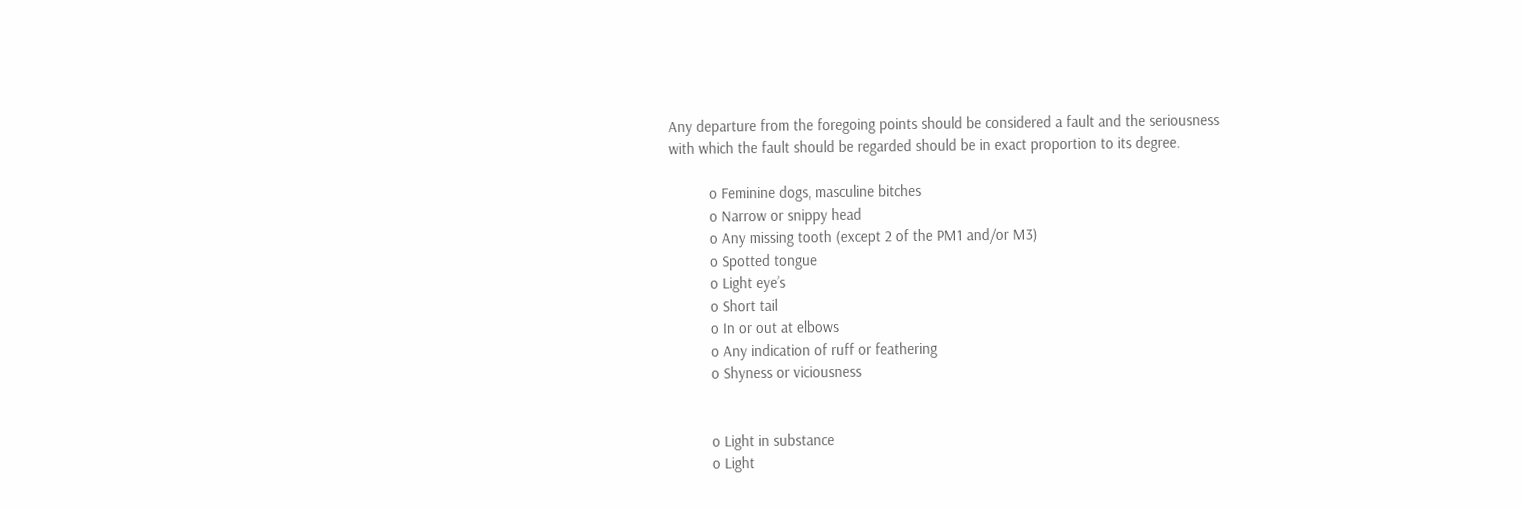Any departure from the foregoing points should be considered a fault and the seriousness
with which the fault should be regarded should be in exact proportion to its degree.

          o Feminine dogs, masculine bitches
          o Narrow or snippy head
          o Any missing tooth (except 2 of the PM1 and/or M3)
          o Spotted tongue
          o Light eye’s
          o Short tail
          o In or out at elbows
          o Any indication of ruff or feathering
          o Shyness or viciousness


          o Light in substance
          o Light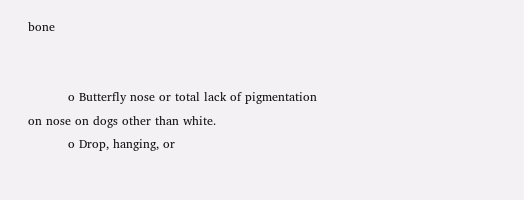bone


          o Butterfly nose or total lack of pigmentation on nose on dogs other than white.
          o Drop, hanging, or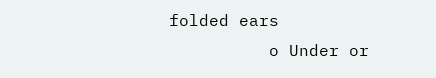folded ears
          o Under or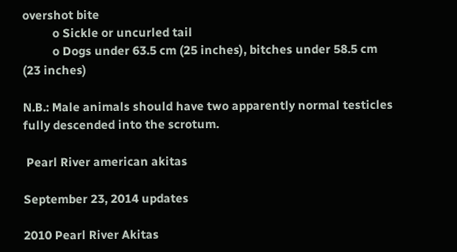overshot bite
          o Sickle or uncurled tail
          o Dogs under 63.5 cm (25 inches), bitches under 58.5 cm (23 inches)

N.B.: Male animals should have two apparently normal testicles fully descended into the scrotum.

 Pearl River american akitas

September 23, 2014 updates

2010 Pearl River Akitas